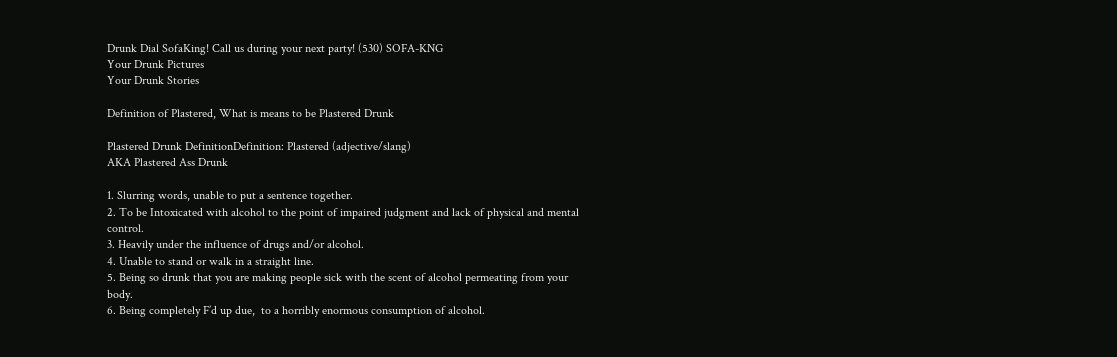Drunk Dial SofaKing! Call us during your next party! (530) SOFA-KNG
Your Drunk Pictures
Your Drunk Stories

Definition of Plastered, What is means to be Plastered Drunk

Plastered Drunk DefinitionDefinition: Plastered (adjective/slang)
AKA Plastered Ass Drunk

1. Slurring words, unable to put a sentence together.
2. To be Intoxicated with alcohol to the point of impaired judgment and lack of physical and mental control.
3. Heavily under the influence of drugs and/or alcohol.
4. Unable to stand or walk in a straight line.
5. Being so drunk that you are making people sick with the scent of alcohol permeating from your body.
6. Being completely F’d up due,  to a horribly enormous consumption of alcohol.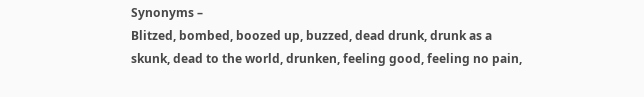Synonyms –
Blitzed, bombed, boozed up, buzzed, dead drunk, drunk as a skunk, dead to the world, drunken, feeling good, feeling no pain,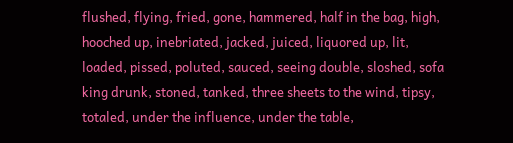flushed, flying, fried, gone, hammered, half in the bag, high, hooched up, inebriated, jacked, juiced, liquored up, lit, loaded, pissed, poluted, sauced, seeing double, sloshed, sofa king drunk, stoned, tanked, three sheets to the wind, tipsy, totaled, under the influence, under the table,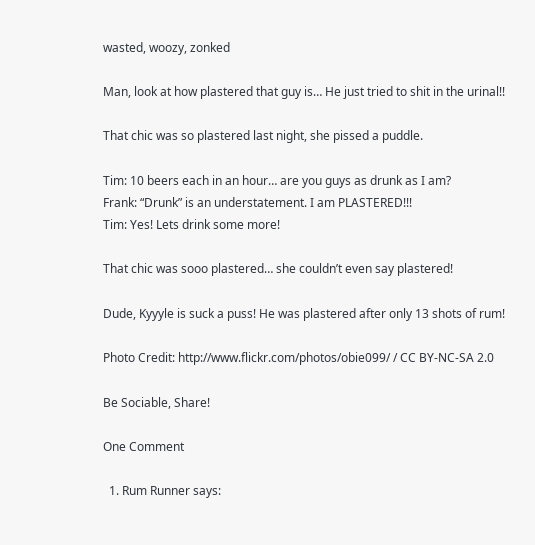wasted, woozy, zonked

Man, look at how plastered that guy is… He just tried to shit in the urinal!!

That chic was so plastered last night, she pissed a puddle.

Tim: 10 beers each in an hour… are you guys as drunk as I am?
Frank: “Drunk” is an understatement. I am PLASTERED!!!
Tim: Yes! Lets drink some more!

That chic was sooo plastered… she couldn’t even say plastered!

Dude, Kyyyle is suck a puss! He was plastered after only 13 shots of rum!

Photo Credit: http://www.flickr.com/photos/obie099/ / CC BY-NC-SA 2.0

Be Sociable, Share!

One Comment

  1. Rum Runner says: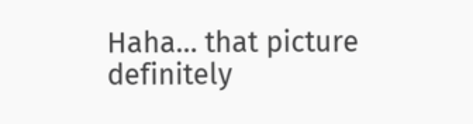Haha… that picture definitely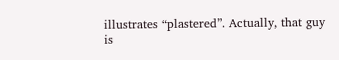illustrates “plastered”. Actually, that guy is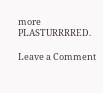more PLASTURRRRED.

Leave a Comment